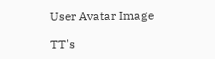User Avatar Image

TT's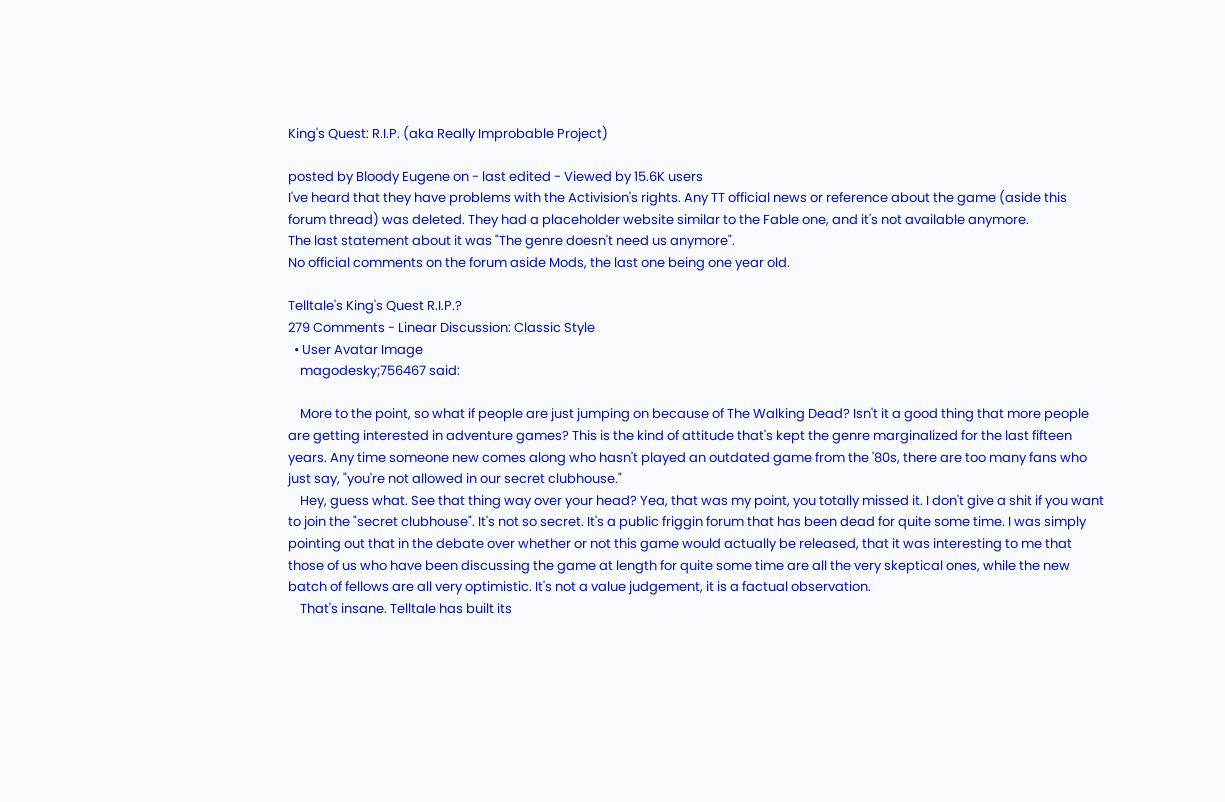King's Quest: R.I.P. (aka Really Improbable Project)

posted by Bloody Eugene on - last edited - Viewed by 15.6K users
I've heard that they have problems with the Activision's rights. Any TT official news or reference about the game (aside this forum thread) was deleted. They had a placeholder website similar to the Fable one, and it's not available anymore.
The last statement about it was "The genre doesn't need us anymore".
No official comments on the forum aside Mods, the last one being one year old.

Telltale's King's Quest R.I.P.?
279 Comments - Linear Discussion: Classic Style
  • User Avatar Image
    magodesky;756467 said:

    More to the point, so what if people are just jumping on because of The Walking Dead? Isn't it a good thing that more people are getting interested in adventure games? This is the kind of attitude that's kept the genre marginalized for the last fifteen years. Any time someone new comes along who hasn't played an outdated game from the '80s, there are too many fans who just say, "you're not allowed in our secret clubhouse."
    Hey, guess what. See that thing way over your head? Yea, that was my point, you totally missed it. I don't give a shit if you want to join the "secret clubhouse". It's not so secret. It's a public friggin forum that has been dead for quite some time. I was simply pointing out that in the debate over whether or not this game would actually be released, that it was interesting to me that those of us who have been discussing the game at length for quite some time are all the very skeptical ones, while the new batch of fellows are all very optimistic. It's not a value judgement, it is a factual observation.
    That's insane. Telltale has built its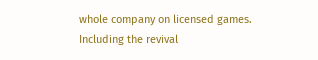whole company on licensed games. Including the revival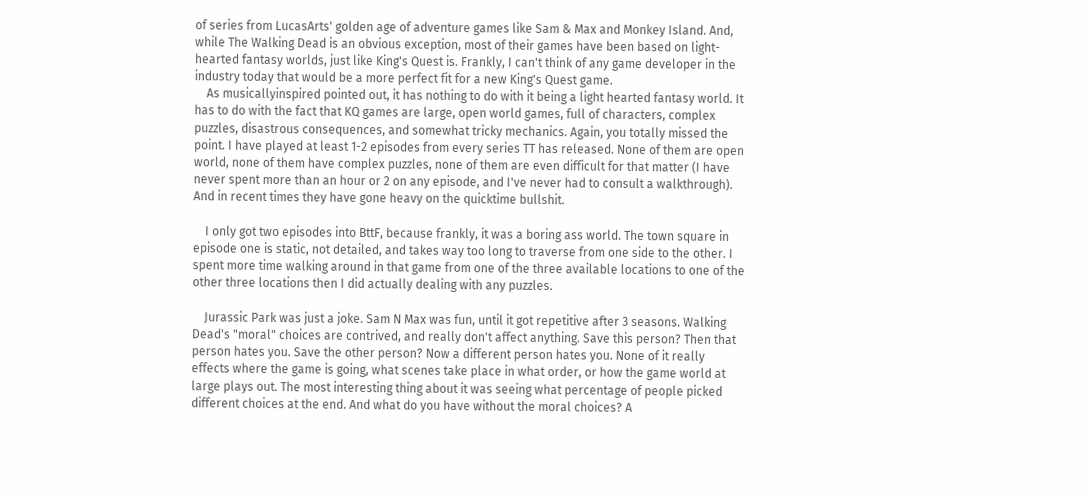of series from LucasArts' golden age of adventure games like Sam & Max and Monkey Island. And, while The Walking Dead is an obvious exception, most of their games have been based on light-hearted fantasy worlds, just like King's Quest is. Frankly, I can't think of any game developer in the industry today that would be a more perfect fit for a new King's Quest game.
    As musicallyinspired pointed out, it has nothing to do with it being a light hearted fantasy world. It has to do with the fact that KQ games are large, open world games, full of characters, complex puzzles, disastrous consequences, and somewhat tricky mechanics. Again, you totally missed the point. I have played at least 1-2 episodes from every series TT has released. None of them are open world, none of them have complex puzzles, none of them are even difficult for that matter (I have never spent more than an hour or 2 on any episode, and I've never had to consult a walkthrough). And in recent times they have gone heavy on the quicktime bullshit.

    I only got two episodes into BttF, because frankly, it was a boring ass world. The town square in episode one is static, not detailed, and takes way too long to traverse from one side to the other. I spent more time walking around in that game from one of the three available locations to one of the other three locations then I did actually dealing with any puzzles.

    Jurassic Park was just a joke. Sam N Max was fun, until it got repetitive after 3 seasons. Walking Dead's "moral" choices are contrived, and really don't affect anything. Save this person? Then that person hates you. Save the other person? Now a different person hates you. None of it really effects where the game is going, what scenes take place in what order, or how the game world at large plays out. The most interesting thing about it was seeing what percentage of people picked different choices at the end. And what do you have without the moral choices? A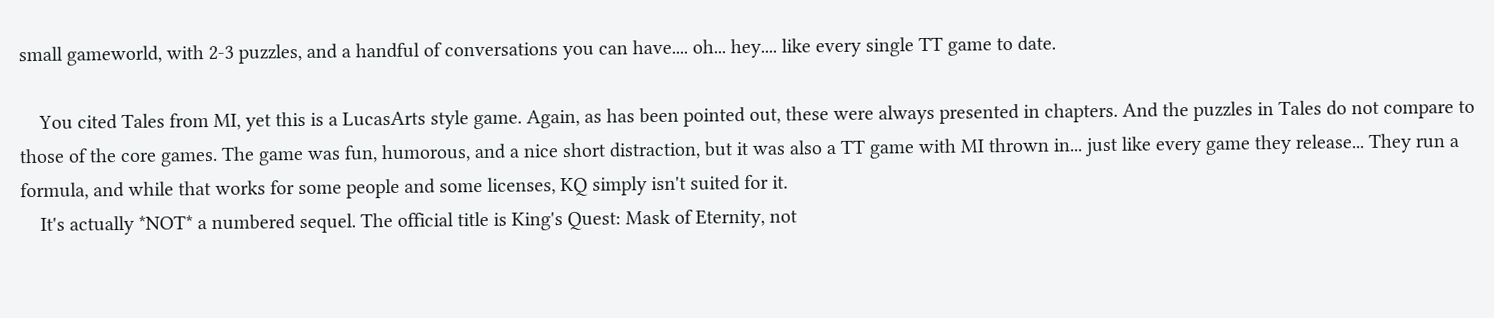small gameworld, with 2-3 puzzles, and a handful of conversations you can have.... oh... hey.... like every single TT game to date.

    You cited Tales from MI, yet this is a LucasArts style game. Again, as has been pointed out, these were always presented in chapters. And the puzzles in Tales do not compare to those of the core games. The game was fun, humorous, and a nice short distraction, but it was also a TT game with MI thrown in... just like every game they release... They run a formula, and while that works for some people and some licenses, KQ simply isn't suited for it.
    It's actually *NOT* a numbered sequel. The official title is King's Quest: Mask of Eternity, not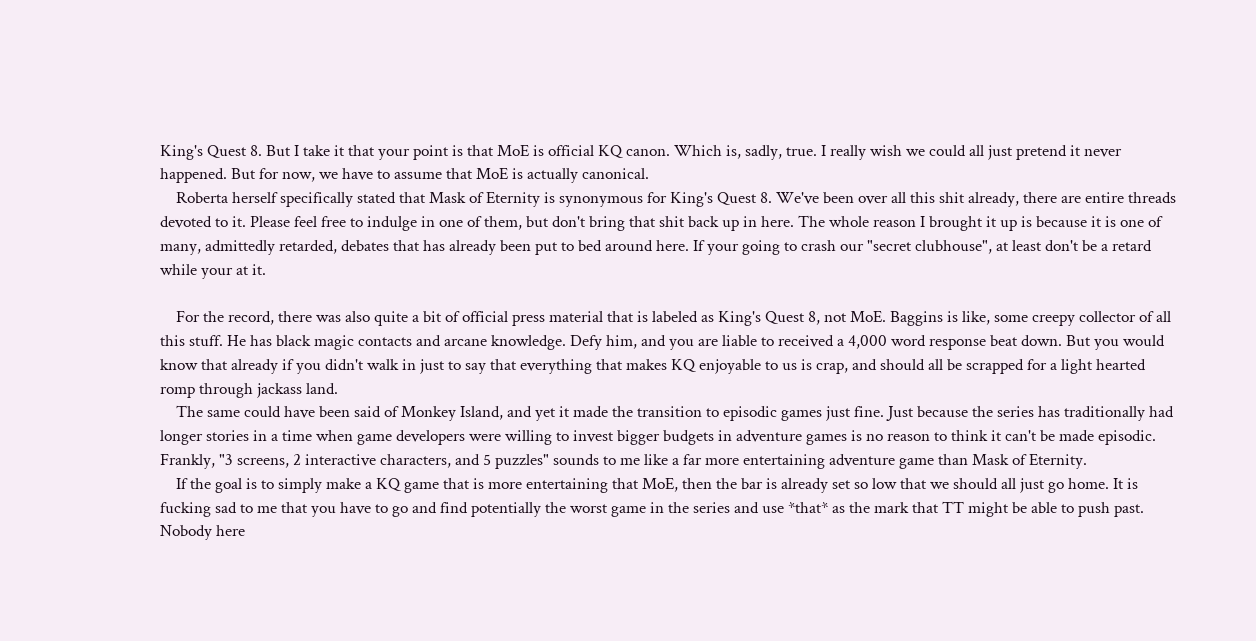King's Quest 8. But I take it that your point is that MoE is official KQ canon. Which is, sadly, true. I really wish we could all just pretend it never happened. But for now, we have to assume that MoE is actually canonical.
    Roberta herself specifically stated that Mask of Eternity is synonymous for King's Quest 8. We've been over all this shit already, there are entire threads devoted to it. Please feel free to indulge in one of them, but don't bring that shit back up in here. The whole reason I brought it up is because it is one of many, admittedly retarded, debates that has already been put to bed around here. If your going to crash our "secret clubhouse", at least don't be a retard while your at it.

    For the record, there was also quite a bit of official press material that is labeled as King's Quest 8, not MoE. Baggins is like, some creepy collector of all this stuff. He has black magic contacts and arcane knowledge. Defy him, and you are liable to received a 4,000 word response beat down. But you would know that already if you didn't walk in just to say that everything that makes KQ enjoyable to us is crap, and should all be scrapped for a light hearted romp through jackass land.
    The same could have been said of Monkey Island, and yet it made the transition to episodic games just fine. Just because the series has traditionally had longer stories in a time when game developers were willing to invest bigger budgets in adventure games is no reason to think it can't be made episodic. Frankly, "3 screens, 2 interactive characters, and 5 puzzles" sounds to me like a far more entertaining adventure game than Mask of Eternity.
    If the goal is to simply make a KQ game that is more entertaining that MoE, then the bar is already set so low that we should all just go home. It is fucking sad to me that you have to go and find potentially the worst game in the series and use *that* as the mark that TT might be able to push past. Nobody here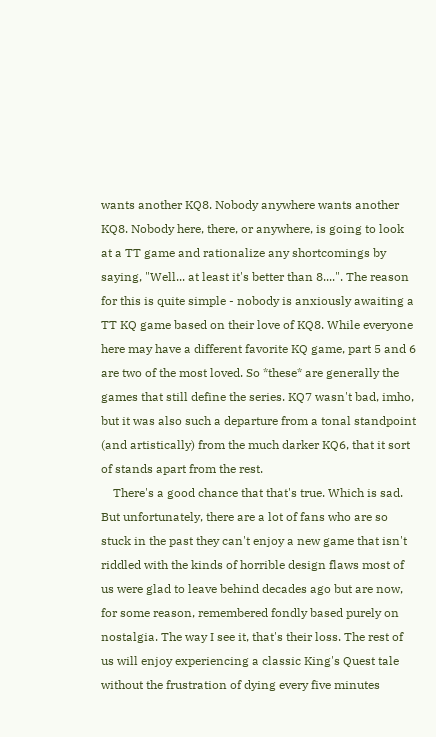wants another KQ8. Nobody anywhere wants another KQ8. Nobody here, there, or anywhere, is going to look at a TT game and rationalize any shortcomings by saying, "Well... at least it's better than 8....". The reason for this is quite simple - nobody is anxiously awaiting a TT KQ game based on their love of KQ8. While everyone here may have a different favorite KQ game, part 5 and 6 are two of the most loved. So *these* are generally the games that still define the series. KQ7 wasn't bad, imho, but it was also such a departure from a tonal standpoint (and artistically) from the much darker KQ6, that it sort of stands apart from the rest.
    There's a good chance that that's true. Which is sad. But unfortunately, there are a lot of fans who are so stuck in the past they can't enjoy a new game that isn't riddled with the kinds of horrible design flaws most of us were glad to leave behind decades ago but are now, for some reason, remembered fondly based purely on nostalgia. The way I see it, that's their loss. The rest of us will enjoy experiencing a classic King's Quest tale without the frustration of dying every five minutes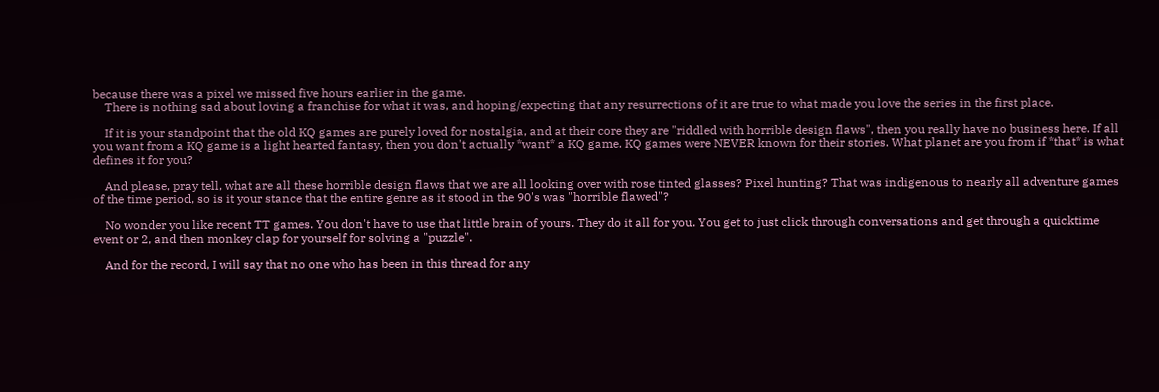because there was a pixel we missed five hours earlier in the game.
    There is nothing sad about loving a franchise for what it was, and hoping/expecting that any resurrections of it are true to what made you love the series in the first place.

    If it is your standpoint that the old KQ games are purely loved for nostalgia, and at their core they are "riddled with horrible design flaws", then you really have no business here. If all you want from a KQ game is a light hearted fantasy, then you don't actually *want* a KQ game. KQ games were NEVER known for their stories. What planet are you from if *that* is what defines it for you?

    And please, pray tell, what are all these horrible design flaws that we are all looking over with rose tinted glasses? Pixel hunting? That was indigenous to nearly all adventure games of the time period, so is it your stance that the entire genre as it stood in the 90's was "horrible flawed"?

    No wonder you like recent TT games. You don't have to use that little brain of yours. They do it all for you. You get to just click through conversations and get through a quicktime event or 2, and then monkey clap for yourself for solving a "puzzle".

    And for the record, I will say that no one who has been in this thread for any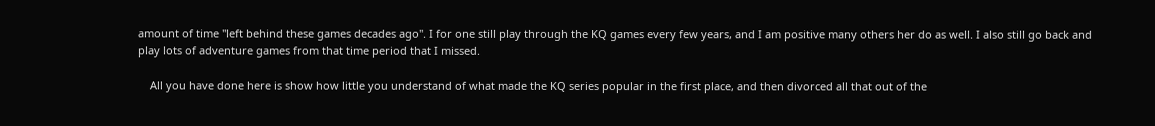amount of time "left behind these games decades ago". I for one still play through the KQ games every few years, and I am positive many others her do as well. I also still go back and play lots of adventure games from that time period that I missed.

    All you have done here is show how little you understand of what made the KQ series popular in the first place, and then divorced all that out of the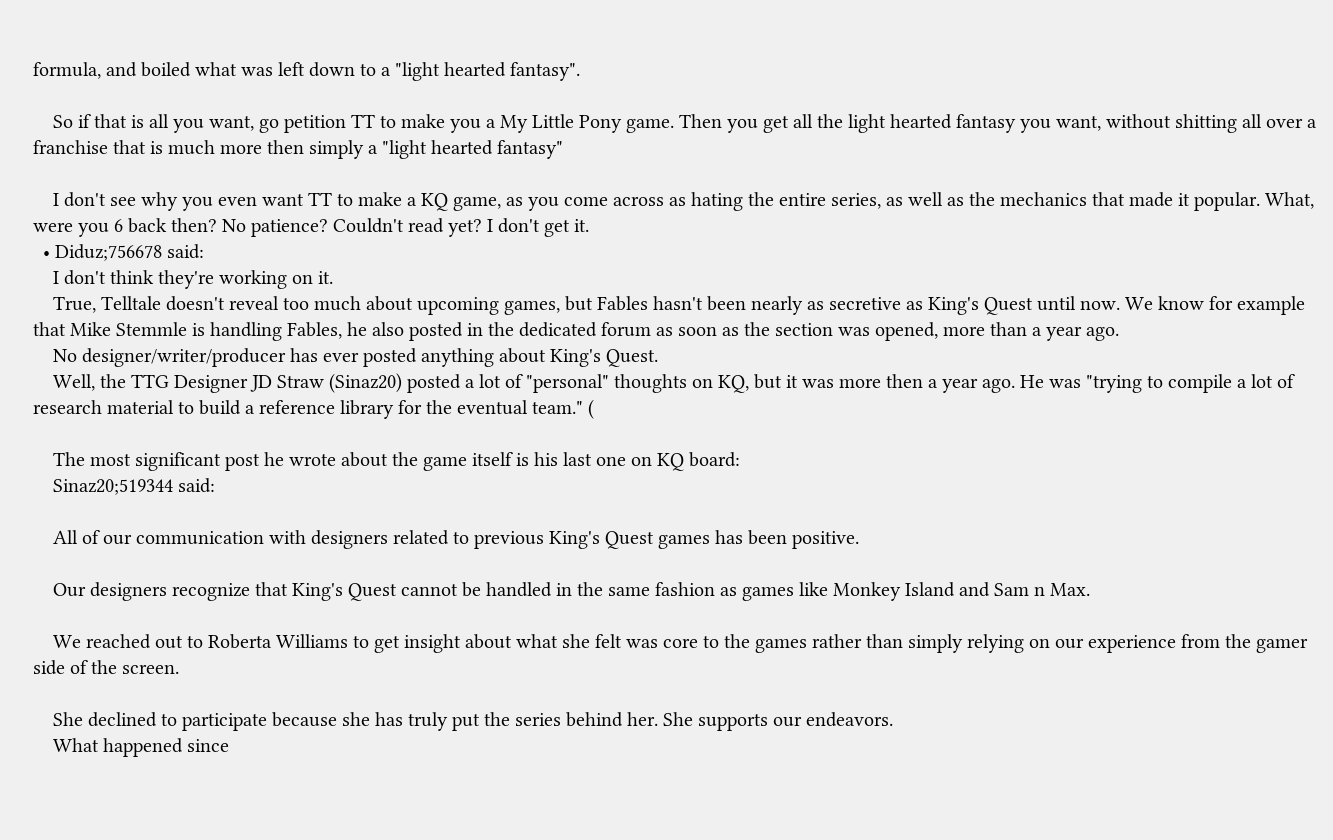formula, and boiled what was left down to a "light hearted fantasy".

    So if that is all you want, go petition TT to make you a My Little Pony game. Then you get all the light hearted fantasy you want, without shitting all over a franchise that is much more then simply a "light hearted fantasy"

    I don't see why you even want TT to make a KQ game, as you come across as hating the entire series, as well as the mechanics that made it popular. What, were you 6 back then? No patience? Couldn't read yet? I don't get it.
  • Diduz;756678 said:
    I don't think they're working on it.
    True, Telltale doesn't reveal too much about upcoming games, but Fables hasn't been nearly as secretive as King's Quest until now. We know for example that Mike Stemmle is handling Fables, he also posted in the dedicated forum as soon as the section was opened, more than a year ago.
    No designer/writer/producer has ever posted anything about King's Quest.
    Well, the TTG Designer JD Straw (Sinaz20) posted a lot of "personal" thoughts on KQ, but it was more then a year ago. He was "trying to compile a lot of research material to build a reference library for the eventual team." (

    The most significant post he wrote about the game itself is his last one on KQ board:
    Sinaz20;519344 said:

    All of our communication with designers related to previous King's Quest games has been positive.

    Our designers recognize that King's Quest cannot be handled in the same fashion as games like Monkey Island and Sam n Max.

    We reached out to Roberta Williams to get insight about what she felt was core to the games rather than simply relying on our experience from the gamer side of the screen.

    She declined to participate because she has truly put the series behind her. She supports our endeavors.
    What happened since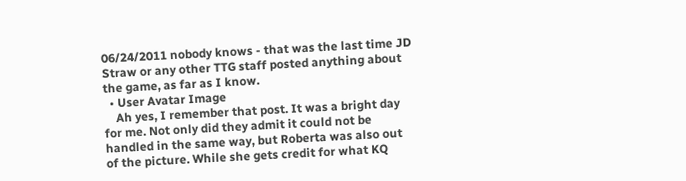06/24/2011 nobody knows - that was the last time JD Straw or any other TTG staff posted anything about the game, as far as I know.
  • User Avatar Image
    Ah yes, I remember that post. It was a bright day for me. Not only did they admit it could not be handled in the same way, but Roberta was also out of the picture. While she gets credit for what KQ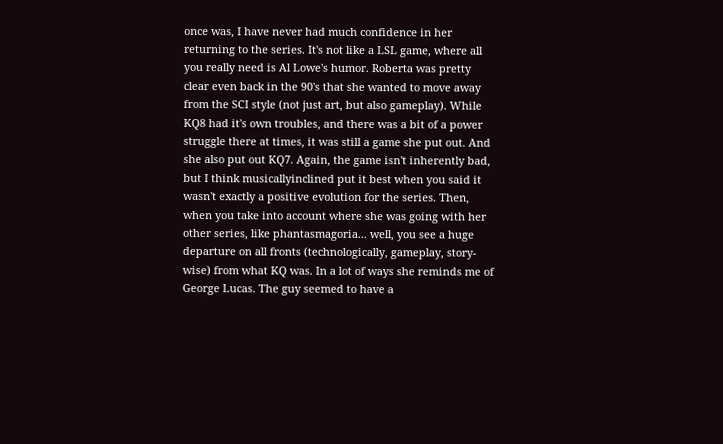once was, I have never had much confidence in her returning to the series. It's not like a LSL game, where all you really need is Al Lowe's humor. Roberta was pretty clear even back in the 90's that she wanted to move away from the SCI style (not just art, but also gameplay). While KQ8 had it's own troubles, and there was a bit of a power struggle there at times, it was still a game she put out. And she also put out KQ7. Again, the game isn't inherently bad, but I think musicallyinclined put it best when you said it wasn't exactly a positive evolution for the series. Then, when you take into account where she was going with her other series, like phantasmagoria... well, you see a huge departure on all fronts (technologically, gameplay, story-wise) from what KQ was. In a lot of ways she reminds me of George Lucas. The guy seemed to have a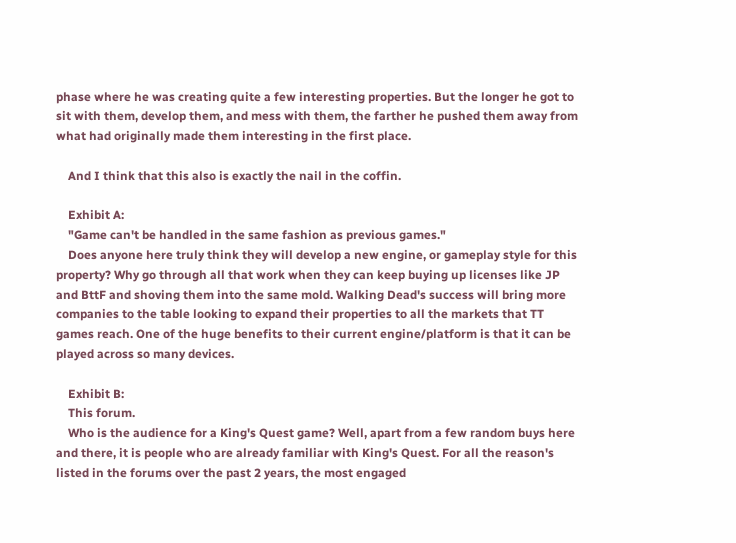phase where he was creating quite a few interesting properties. But the longer he got to sit with them, develop them, and mess with them, the farther he pushed them away from what had originally made them interesting in the first place.

    And I think that this also is exactly the nail in the coffin.

    Exhibit A:
    "Game can't be handled in the same fashion as previous games."
    Does anyone here truly think they will develop a new engine, or gameplay style for this property? Why go through all that work when they can keep buying up licenses like JP and BttF and shoving them into the same mold. Walking Dead's success will bring more companies to the table looking to expand their properties to all the markets that TT games reach. One of the huge benefits to their current engine/platform is that it can be played across so many devices.

    Exhibit B:
    This forum.
    Who is the audience for a King's Quest game? Well, apart from a few random buys here and there, it is people who are already familiar with King's Quest. For all the reason's listed in the forums over the past 2 years, the most engaged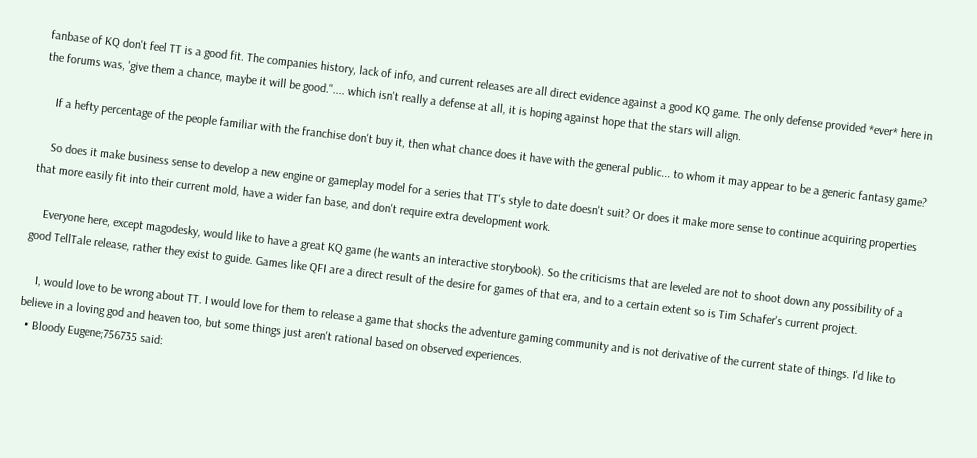fanbase of KQ don't feel TT is a good fit. The companies history, lack of info, and current releases are all direct evidence against a good KQ game. The only defense provided *ever* here in the forums was, 'give them a chance, maybe it will be good.".... which isn't really a defense at all, it is hoping against hope that the stars will align.

    If a hefty percentage of the people familiar with the franchise don't buy it, then what chance does it have with the general public... to whom it may appear to be a generic fantasy game?

    So does it make business sense to develop a new engine or gameplay model for a series that TT's style to date doesn't suit? Or does it make more sense to continue acquiring properties that more easily fit into their current mold, have a wider fan base, and don't require extra development work.

    Everyone here, except magodesky, would like to have a great KQ game (he wants an interactive storybook). So the criticisms that are leveled are not to shoot down any possibility of a good TellTale release, rather they exist to guide. Games like QFI are a direct result of the desire for games of that era, and to a certain extent so is Tim Schafer's current project.

    I, would love to be wrong about TT. I would love for them to release a game that shocks the adventure gaming community and is not derivative of the current state of things. I'd like to believe in a loving god and heaven too, but some things just aren't rational based on observed experiences.
  • Bloody Eugene;756735 said: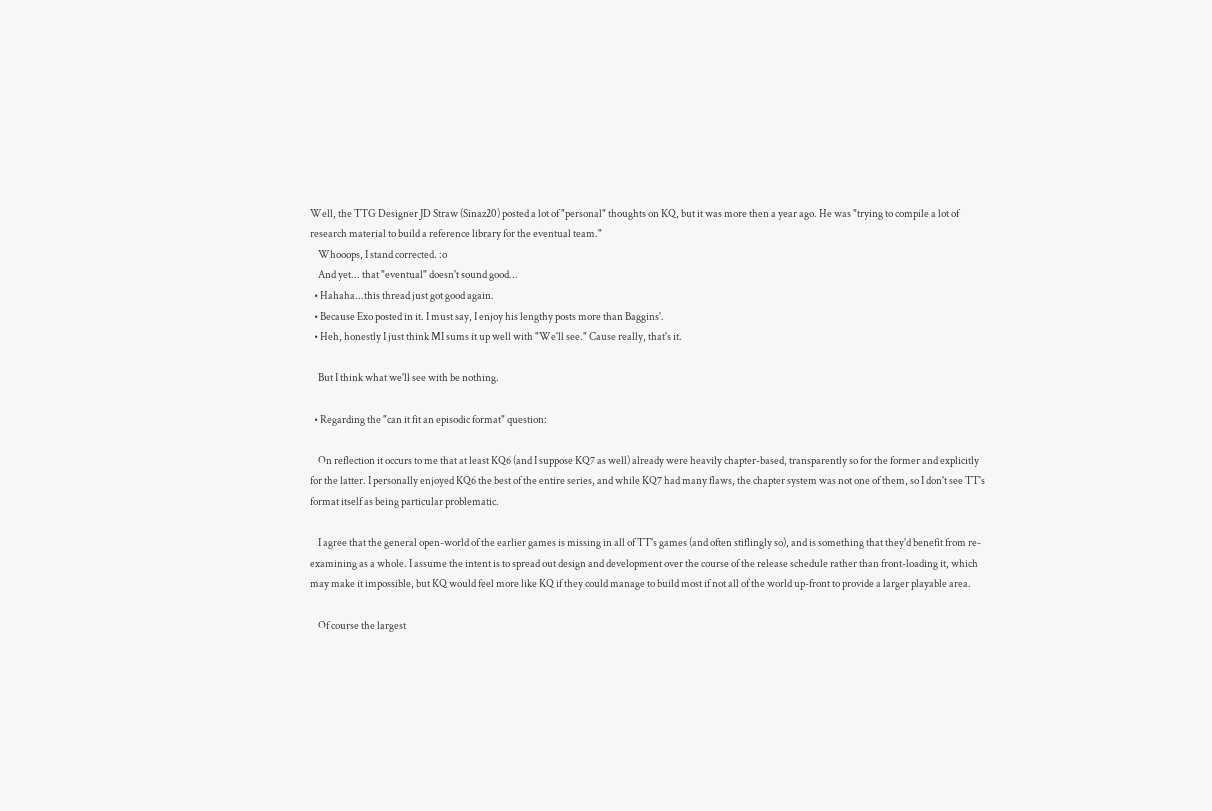Well, the TTG Designer JD Straw (Sinaz20) posted a lot of "personal" thoughts on KQ, but it was more then a year ago. He was "trying to compile a lot of research material to build a reference library for the eventual team."
    Whooops, I stand corrected. :o
    And yet... that "eventual" doesn't sound good...
  • Hahaha...this thread just got good again.
  • Because Exo posted in it. I must say, I enjoy his lengthy posts more than Baggins'.
  • Heh, honestly I just think MI sums it up well with "We'll see." Cause really, that's it.

    But I think what we'll see with be nothing.

  • Regarding the "can it fit an episodic format" question:

    On reflection it occurs to me that at least KQ6 (and I suppose KQ7 as well) already were heavily chapter-based, transparently so for the former and explicitly for the latter. I personally enjoyed KQ6 the best of the entire series, and while KQ7 had many flaws, the chapter system was not one of them, so I don't see TT's format itself as being particular problematic.

    I agree that the general open-world of the earlier games is missing in all of TT's games (and often stiflingly so), and is something that they'd benefit from re-examining as a whole. I assume the intent is to spread out design and development over the course of the release schedule rather than front-loading it, which may make it impossible, but KQ would feel more like KQ if they could manage to build most if not all of the world up-front to provide a larger playable area.

    Of course the largest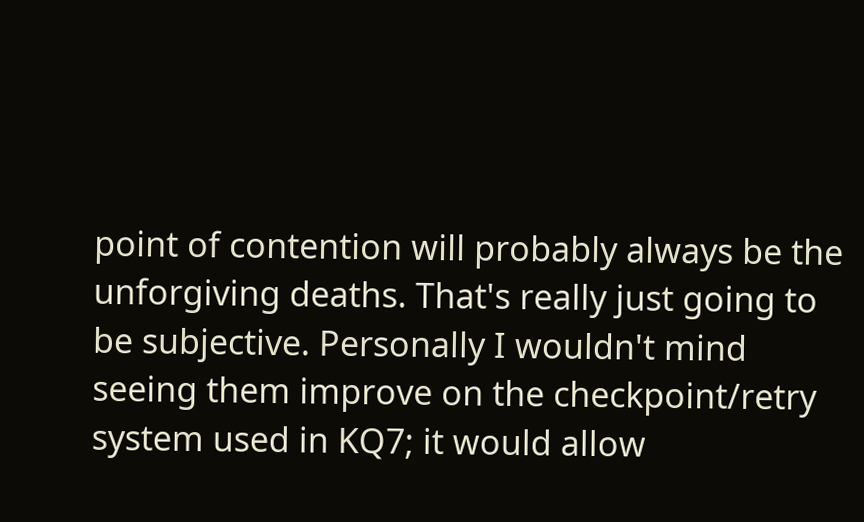point of contention will probably always be the unforgiving deaths. That's really just going to be subjective. Personally I wouldn't mind seeing them improve on the checkpoint/retry system used in KQ7; it would allow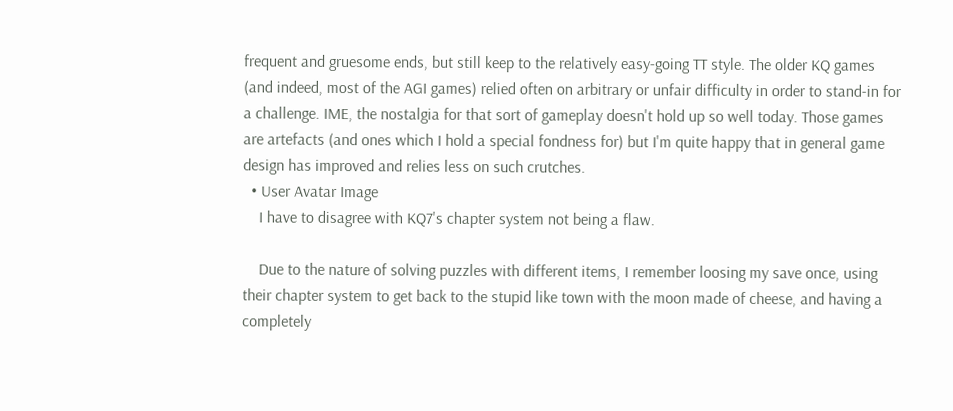frequent and gruesome ends, but still keep to the relatively easy-going TT style. The older KQ games (and indeed, most of the AGI games) relied often on arbitrary or unfair difficulty in order to stand-in for a challenge. IME, the nostalgia for that sort of gameplay doesn't hold up so well today. Those games are artefacts (and ones which I hold a special fondness for) but I'm quite happy that in general game design has improved and relies less on such crutches.
  • User Avatar Image
    I have to disagree with KQ7's chapter system not being a flaw.

    Due to the nature of solving puzzles with different items, I remember loosing my save once, using their chapter system to get back to the stupid like town with the moon made of cheese, and having a completely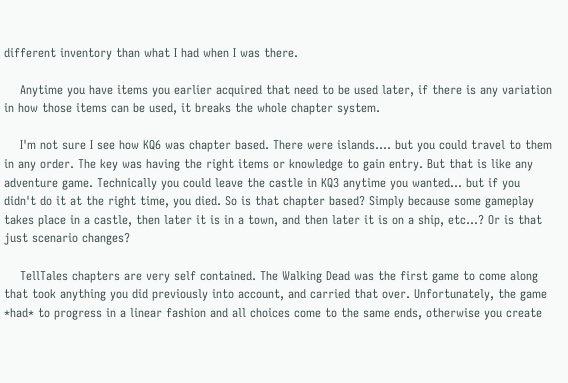different inventory than what I had when I was there.

    Anytime you have items you earlier acquired that need to be used later, if there is any variation in how those items can be used, it breaks the whole chapter system.

    I'm not sure I see how KQ6 was chapter based. There were islands.... but you could travel to them in any order. The key was having the right items or knowledge to gain entry. But that is like any adventure game. Technically you could leave the castle in KQ3 anytime you wanted... but if you didn't do it at the right time, you died. So is that chapter based? Simply because some gameplay takes place in a castle, then later it is in a town, and then later it is on a ship, etc...? Or is that just scenario changes?

    TellTales chapters are very self contained. The Walking Dead was the first game to come along that took anything you did previously into account, and carried that over. Unfortunately, the game *had* to progress in a linear fashion and all choices come to the same ends, otherwise you create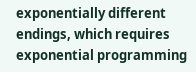exponentially different endings, which requires exponential programming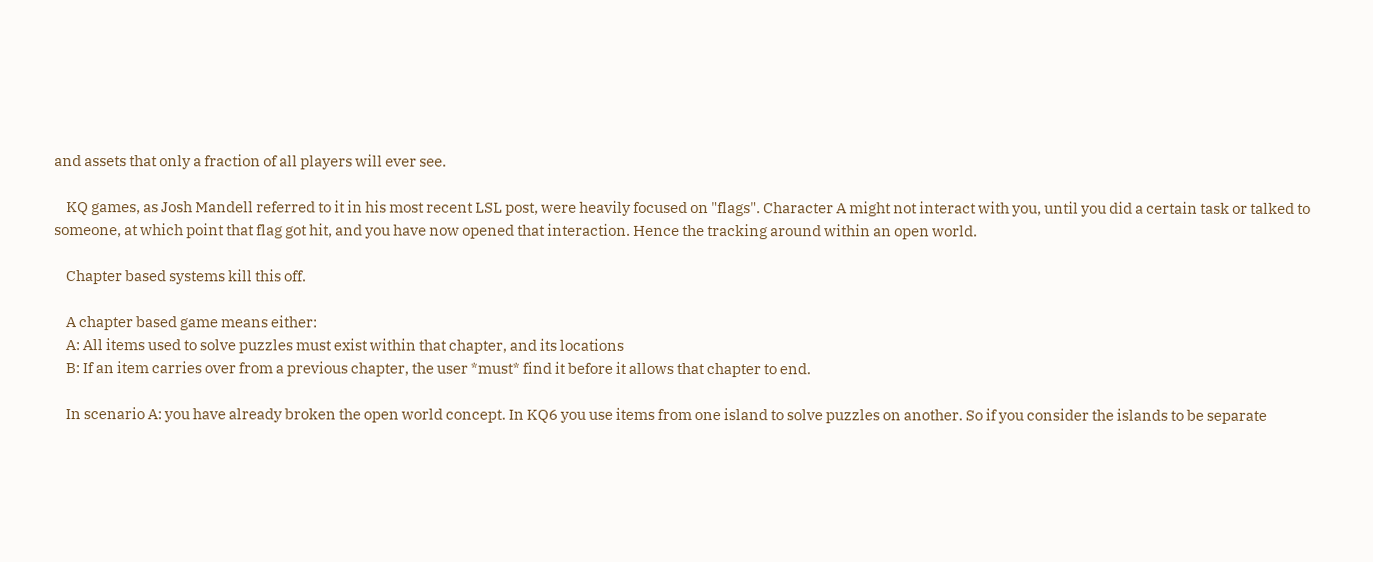and assets that only a fraction of all players will ever see.

    KQ games, as Josh Mandell referred to it in his most recent LSL post, were heavily focused on "flags". Character A might not interact with you, until you did a certain task or talked to someone, at which point that flag got hit, and you have now opened that interaction. Hence the tracking around within an open world.

    Chapter based systems kill this off.

    A chapter based game means either:
    A: All items used to solve puzzles must exist within that chapter, and its locations
    B: If an item carries over from a previous chapter, the user *must* find it before it allows that chapter to end.

    In scenario A: you have already broken the open world concept. In KQ6 you use items from one island to solve puzzles on another. So if you consider the islands to be separate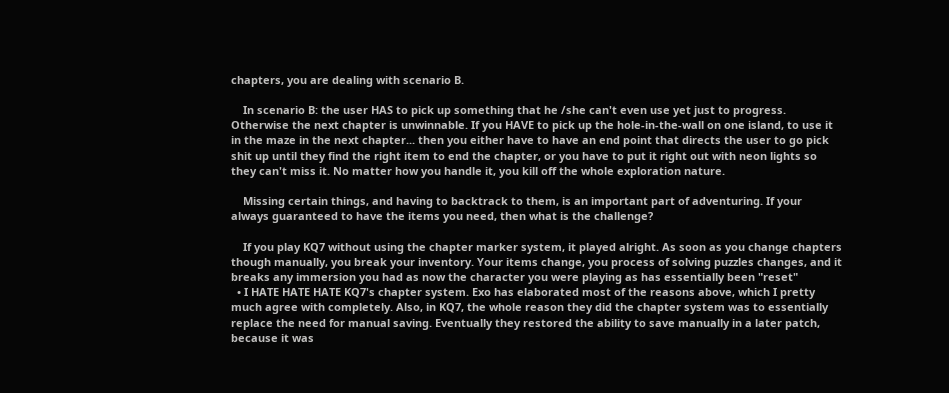chapters, you are dealing with scenario B.

    In scenario B: the user HAS to pick up something that he /she can't even use yet just to progress. Otherwise the next chapter is unwinnable. If you HAVE to pick up the hole-in-the-wall on one island, to use it in the maze in the next chapter... then you either have to have an end point that directs the user to go pick shit up until they find the right item to end the chapter, or you have to put it right out with neon lights so they can't miss it. No matter how you handle it, you kill off the whole exploration nature.

    Missing certain things, and having to backtrack to them, is an important part of adventuring. If your always guaranteed to have the items you need, then what is the challenge?

    If you play KQ7 without using the chapter marker system, it played alright. As soon as you change chapters though manually, you break your inventory. Your items change, you process of solving puzzles changes, and it breaks any immersion you had as now the character you were playing as has essentially been "reset"
  • I HATE HATE HATE KQ7's chapter system. Exo has elaborated most of the reasons above, which I pretty much agree with completely. Also, in KQ7, the whole reason they did the chapter system was to essentially replace the need for manual saving. Eventually they restored the ability to save manually in a later patch, because it was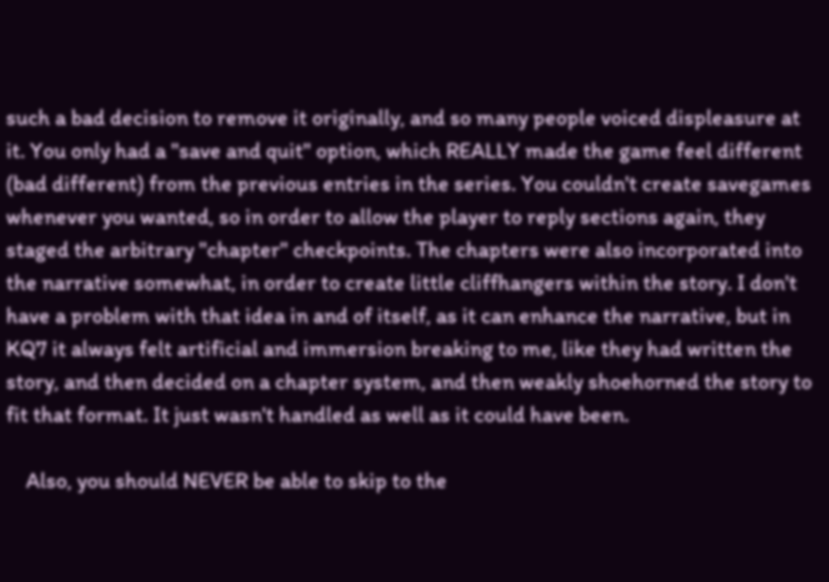such a bad decision to remove it originally, and so many people voiced displeasure at it. You only had a "save and quit" option, which REALLY made the game feel different (bad different) from the previous entries in the series. You couldn't create savegames whenever you wanted, so in order to allow the player to reply sections again, they staged the arbitrary "chapter" checkpoints. The chapters were also incorporated into the narrative somewhat, in order to create little cliffhangers within the story. I don't have a problem with that idea in and of itself, as it can enhance the narrative, but in KQ7 it always felt artificial and immersion breaking to me, like they had written the story, and then decided on a chapter system, and then weakly shoehorned the story to fit that format. It just wasn't handled as well as it could have been.

    Also, you should NEVER be able to skip to the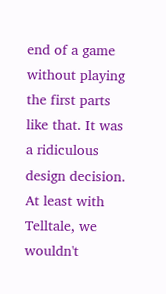end of a game without playing the first parts like that. It was a ridiculous design decision. At least with Telltale, we wouldn't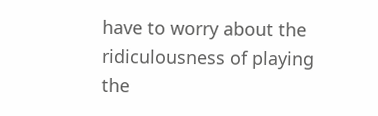have to worry about the ridiculousness of playing the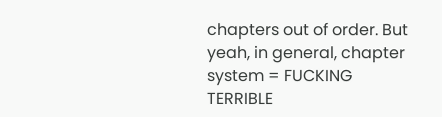chapters out of order. But yeah, in general, chapter system = FUCKING TERRIBLE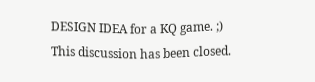DESIGN IDEA for a KQ game. ;)
This discussion has been closed.